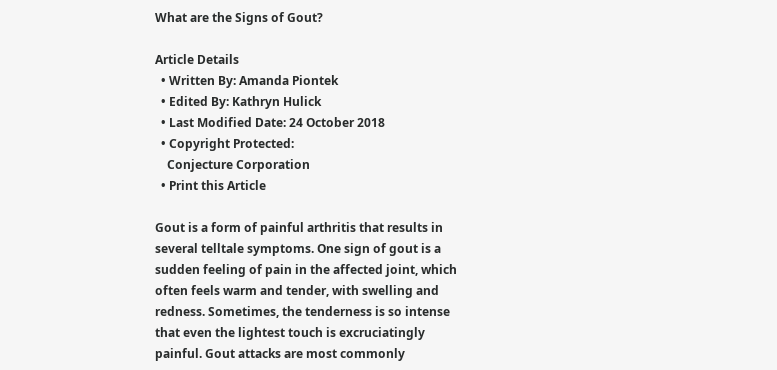What are the Signs of Gout?

Article Details
  • Written By: Amanda Piontek
  • Edited By: Kathryn Hulick
  • Last Modified Date: 24 October 2018
  • Copyright Protected:
    Conjecture Corporation
  • Print this Article

Gout is a form of painful arthritis that results in several telltale symptoms. One sign of gout is a sudden feeling of pain in the affected joint, which often feels warm and tender, with swelling and redness. Sometimes, the tenderness is so intense that even the lightest touch is excruciatingly painful. Gout attacks are most commonly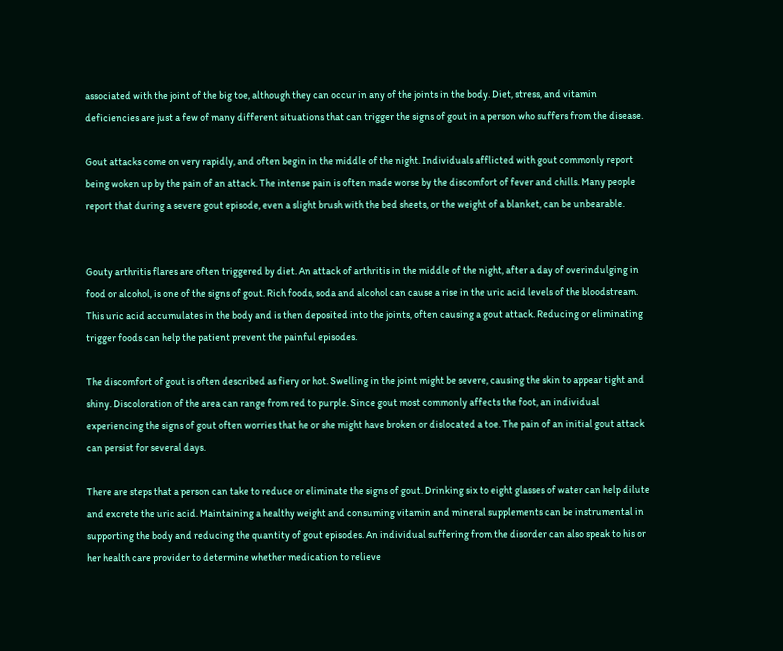associated with the joint of the big toe, although they can occur in any of the joints in the body. Diet, stress, and vitamin deficiencies are just a few of many different situations that can trigger the signs of gout in a person who suffers from the disease.

Gout attacks come on very rapidly, and often begin in the middle of the night. Individuals afflicted with gout commonly report being woken up by the pain of an attack. The intense pain is often made worse by the discomfort of fever and chills. Many people report that during a severe gout episode, even a slight brush with the bed sheets, or the weight of a blanket, can be unbearable.


Gouty arthritis flares are often triggered by diet. An attack of arthritis in the middle of the night, after a day of overindulging in food or alcohol, is one of the signs of gout. Rich foods, soda and alcohol can cause a rise in the uric acid levels of the bloodstream. This uric acid accumulates in the body and is then deposited into the joints, often causing a gout attack. Reducing or eliminating trigger foods can help the patient prevent the painful episodes.

The discomfort of gout is often described as fiery or hot. Swelling in the joint might be severe, causing the skin to appear tight and shiny. Discoloration of the area can range from red to purple. Since gout most commonly affects the foot, an individual experiencing the signs of gout often worries that he or she might have broken or dislocated a toe. The pain of an initial gout attack can persist for several days.

There are steps that a person can take to reduce or eliminate the signs of gout. Drinking six to eight glasses of water can help dilute and excrete the uric acid. Maintaining a healthy weight and consuming vitamin and mineral supplements can be instrumental in supporting the body and reducing the quantity of gout episodes. An individual suffering from the disorder can also speak to his or her health care provider to determine whether medication to relieve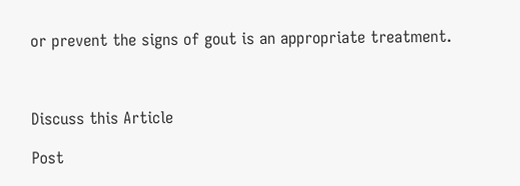or prevent the signs of gout is an appropriate treatment.



Discuss this Article

Post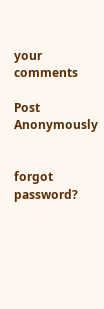your comments

Post Anonymously


forgot password?